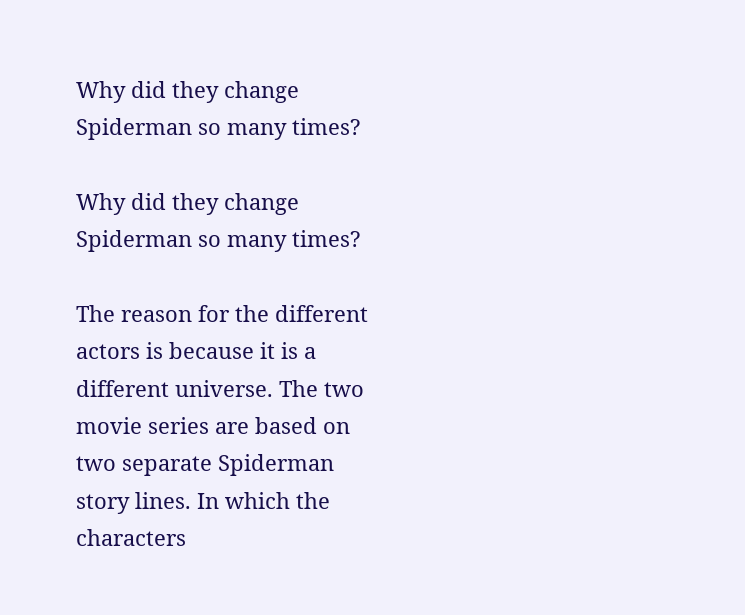Why did they change Spiderman so many times?

Why did they change Spiderman so many times?

The reason for the different actors is because it is a different universe. The two movie series are based on two separate Spiderman story lines. In which the characters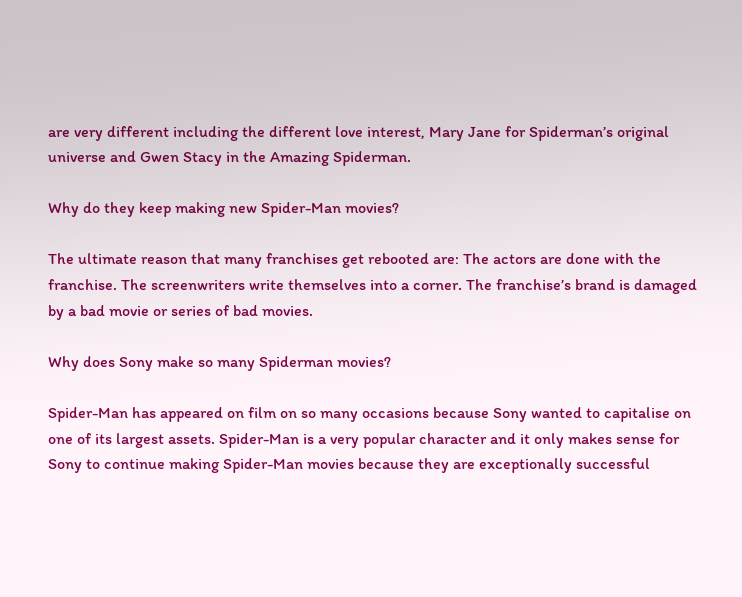are very different including the different love interest, Mary Jane for Spiderman’s original universe and Gwen Stacy in the Amazing Spiderman.

Why do they keep making new Spider-Man movies?

The ultimate reason that many franchises get rebooted are: The actors are done with the franchise. The screenwriters write themselves into a corner. The franchise’s brand is damaged by a bad movie or series of bad movies.

Why does Sony make so many Spiderman movies?

Spider-Man has appeared on film on so many occasions because Sony wanted to capitalise on one of its largest assets. Spider-Man is a very popular character and it only makes sense for Sony to continue making Spider-Man movies because they are exceptionally successful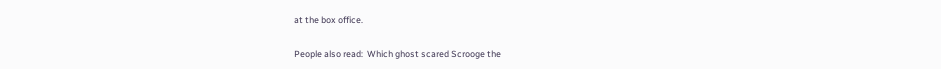at the box office.

People also read:  Which ghost scared Scrooge the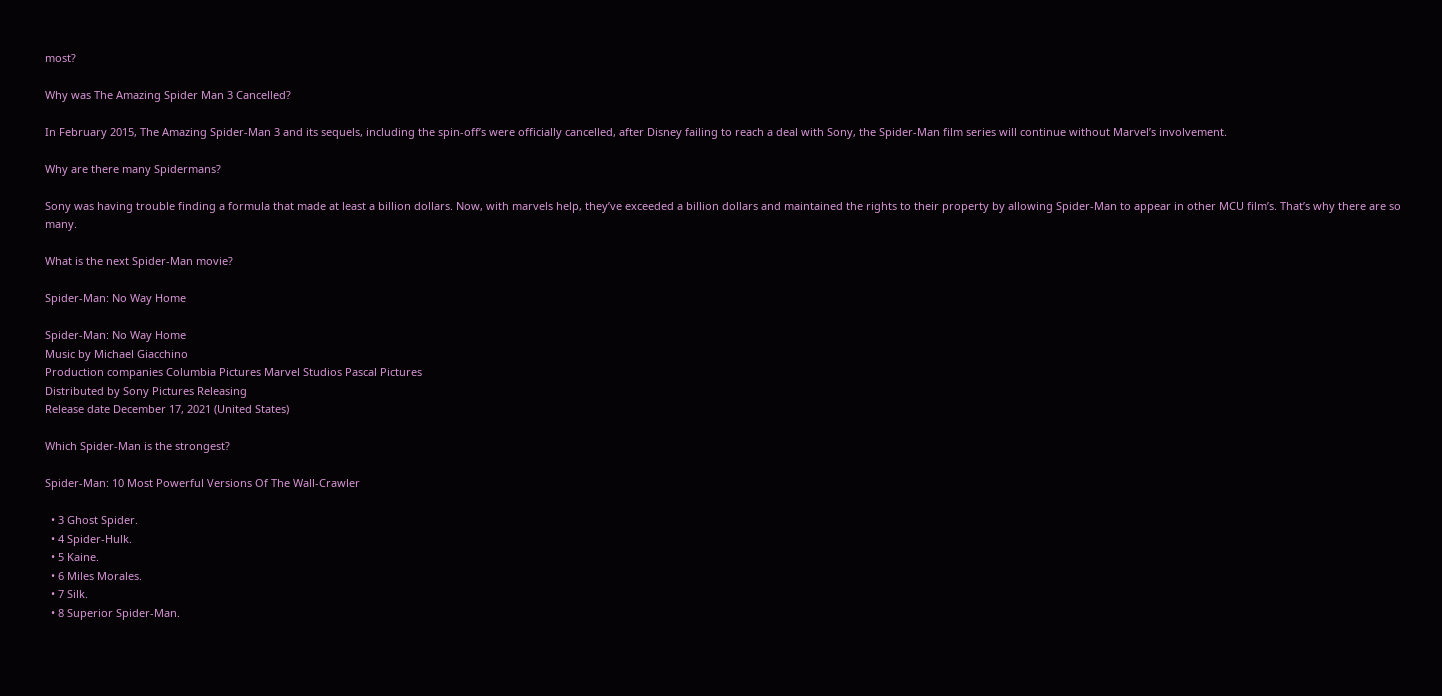most?

Why was The Amazing Spider Man 3 Cancelled?

In February 2015, The Amazing Spider-Man 3 and its sequels, including the spin-off’s were officially cancelled, after Disney failing to reach a deal with Sony, the Spider-Man film series will continue without Marvel’s involvement.

Why are there many Spidermans?

Sony was having trouble finding a formula that made at least a billion dollars. Now, with marvels help, they’ve exceeded a billion dollars and maintained the rights to their property by allowing Spider-Man to appear in other MCU film’s. That’s why there are so many.

What is the next Spider-Man movie?

Spider-Man: No Way Home

Spider-Man: No Way Home
Music by Michael Giacchino
Production companies Columbia Pictures Marvel Studios Pascal Pictures
Distributed by Sony Pictures Releasing
Release date December 17, 2021 (United States)

Which Spider-Man is the strongest?

Spider-Man: 10 Most Powerful Versions Of The Wall-Crawler

  • 3 Ghost Spider.
  • 4 Spider-Hulk.
  • 5 Kaine.
  • 6 Miles Morales.
  • 7 Silk.
  • 8 Superior Spider-Man.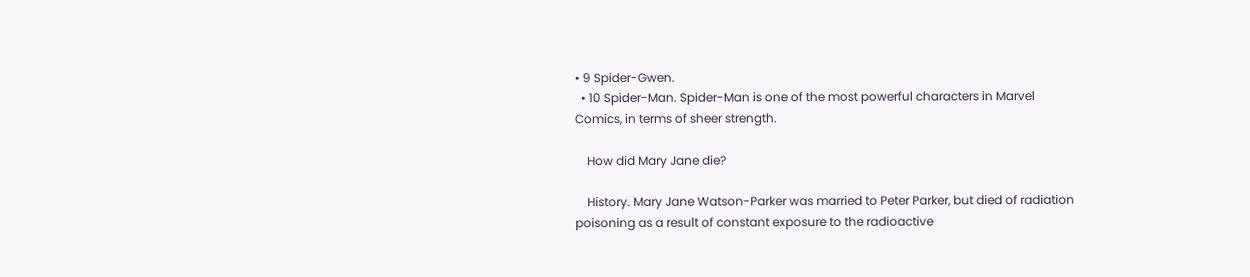• 9 Spider-Gwen.
  • 10 Spider-Man. Spider-Man is one of the most powerful characters in Marvel Comics, in terms of sheer strength.

    How did Mary Jane die?

    History. Mary Jane Watson-Parker was married to Peter Parker, but died of radiation poisoning as a result of constant exposure to the radioactive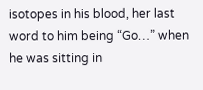isotopes in his blood, her last word to him being “Go…” when he was sitting in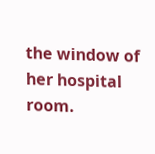the window of her hospital room.